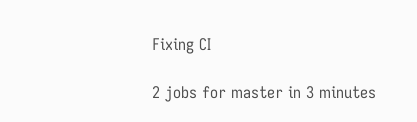Fixing CI

2 jobs for master in 3 minutes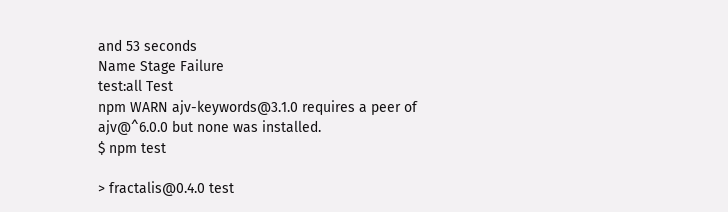and 53 seconds
Name Stage Failure
test:all Test
npm WARN ajv-keywords@3.1.0 requires a peer of ajv@^6.0.0 but none was installed.
$ npm test

> fractalis@0.4.0 test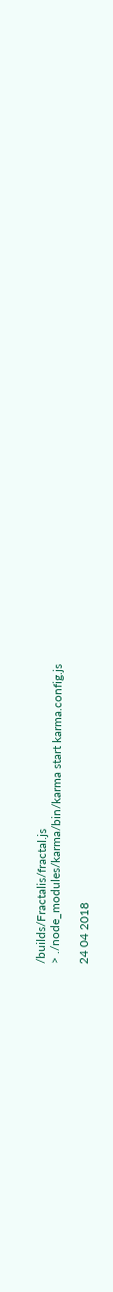/builds/Fractalis/fractal.js
> ./node_modules/karma/bin/karma start karma.config.js

24 04 2018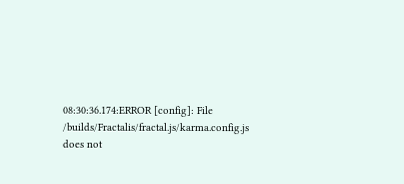08:30:36.174:ERROR [config]: File /builds/Fractalis/fractal.js/karma.config.js does not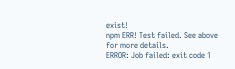exist!
npm ERR! Test failed. See above for more details.
ERROR: Job failed: exit code 1